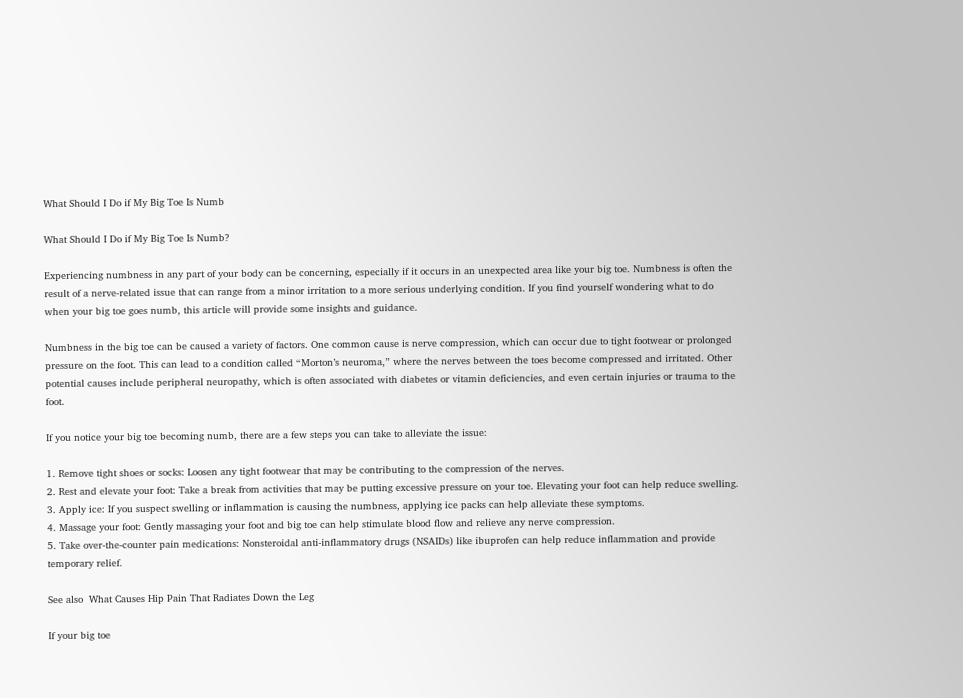What Should I Do if My Big Toe Is Numb

What Should I Do if My Big Toe Is Numb?

Experiencing numbness in any part of your body can be concerning, especially if it occurs in an unexpected area like your big toe. Numbness is often the result of a nerve-related issue that can range from a minor irritation to a more serious underlying condition. If you find yourself wondering what to do when your big toe goes numb, this article will provide some insights and guidance.

Numbness in the big toe can be caused a variety of factors. One common cause is nerve compression, which can occur due to tight footwear or prolonged pressure on the foot. This can lead to a condition called “Morton’s neuroma,” where the nerves between the toes become compressed and irritated. Other potential causes include peripheral neuropathy, which is often associated with diabetes or vitamin deficiencies, and even certain injuries or trauma to the foot.

If you notice your big toe becoming numb, there are a few steps you can take to alleviate the issue:

1. Remove tight shoes or socks: Loosen any tight footwear that may be contributing to the compression of the nerves.
2. Rest and elevate your foot: Take a break from activities that may be putting excessive pressure on your toe. Elevating your foot can help reduce swelling.
3. Apply ice: If you suspect swelling or inflammation is causing the numbness, applying ice packs can help alleviate these symptoms.
4. Massage your foot: Gently massaging your foot and big toe can help stimulate blood flow and relieve any nerve compression.
5. Take over-the-counter pain medications: Nonsteroidal anti-inflammatory drugs (NSAIDs) like ibuprofen can help reduce inflammation and provide temporary relief.

See also  What Causes Hip Pain That Radiates Down the Leg

If your big toe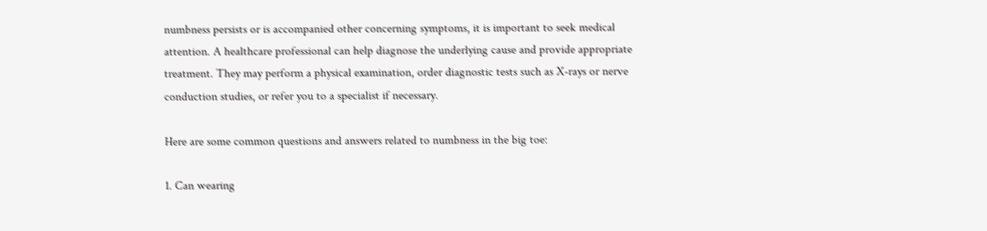numbness persists or is accompanied other concerning symptoms, it is important to seek medical attention. A healthcare professional can help diagnose the underlying cause and provide appropriate treatment. They may perform a physical examination, order diagnostic tests such as X-rays or nerve conduction studies, or refer you to a specialist if necessary.

Here are some common questions and answers related to numbness in the big toe:

1. Can wearing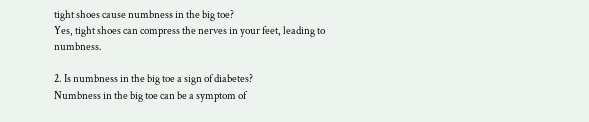tight shoes cause numbness in the big toe?
Yes, tight shoes can compress the nerves in your feet, leading to numbness.

2. Is numbness in the big toe a sign of diabetes?
Numbness in the big toe can be a symptom of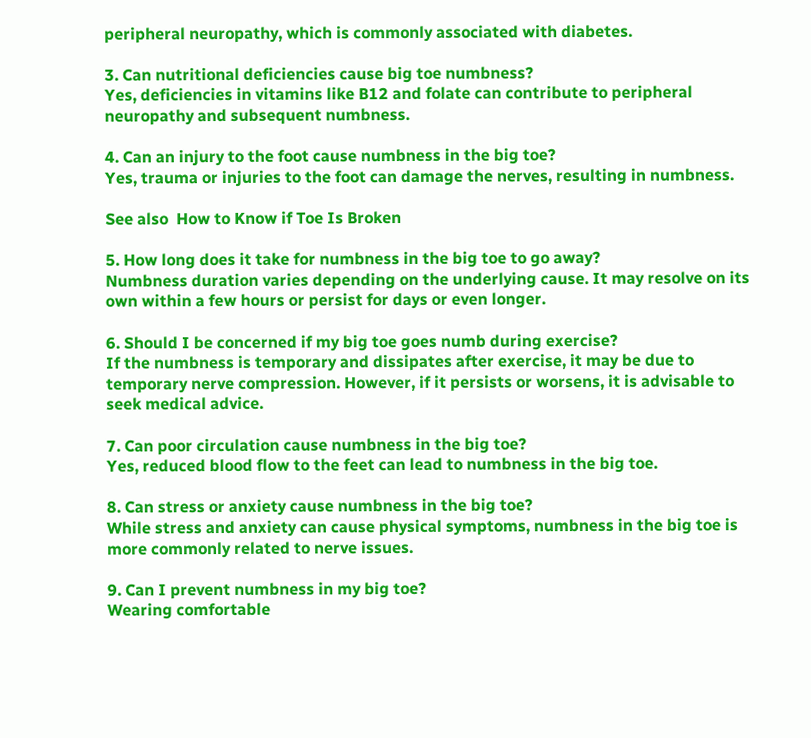peripheral neuropathy, which is commonly associated with diabetes.

3. Can nutritional deficiencies cause big toe numbness?
Yes, deficiencies in vitamins like B12 and folate can contribute to peripheral neuropathy and subsequent numbness.

4. Can an injury to the foot cause numbness in the big toe?
Yes, trauma or injuries to the foot can damage the nerves, resulting in numbness.

See also  How to Know if Toe Is Broken

5. How long does it take for numbness in the big toe to go away?
Numbness duration varies depending on the underlying cause. It may resolve on its own within a few hours or persist for days or even longer.

6. Should I be concerned if my big toe goes numb during exercise?
If the numbness is temporary and dissipates after exercise, it may be due to temporary nerve compression. However, if it persists or worsens, it is advisable to seek medical advice.

7. Can poor circulation cause numbness in the big toe?
Yes, reduced blood flow to the feet can lead to numbness in the big toe.

8. Can stress or anxiety cause numbness in the big toe?
While stress and anxiety can cause physical symptoms, numbness in the big toe is more commonly related to nerve issues.

9. Can I prevent numbness in my big toe?
Wearing comfortable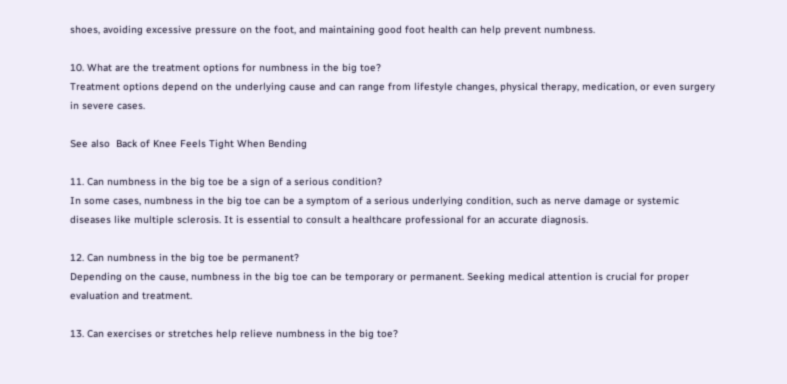shoes, avoiding excessive pressure on the foot, and maintaining good foot health can help prevent numbness.

10. What are the treatment options for numbness in the big toe?
Treatment options depend on the underlying cause and can range from lifestyle changes, physical therapy, medication, or even surgery in severe cases.

See also  Back of Knee Feels Tight When Bending

11. Can numbness in the big toe be a sign of a serious condition?
In some cases, numbness in the big toe can be a symptom of a serious underlying condition, such as nerve damage or systemic diseases like multiple sclerosis. It is essential to consult a healthcare professional for an accurate diagnosis.

12. Can numbness in the big toe be permanent?
Depending on the cause, numbness in the big toe can be temporary or permanent. Seeking medical attention is crucial for proper evaluation and treatment.

13. Can exercises or stretches help relieve numbness in the big toe?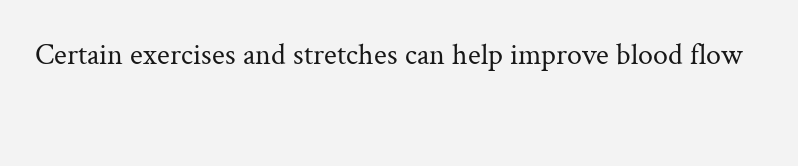Certain exercises and stretches can help improve blood flow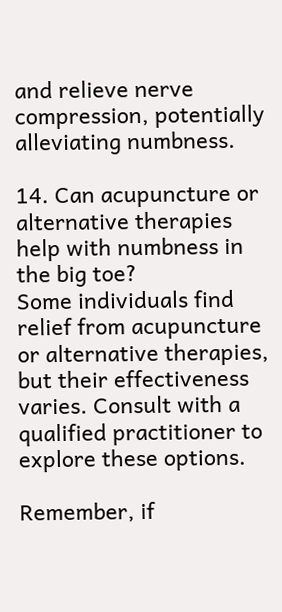and relieve nerve compression, potentially alleviating numbness.

14. Can acupuncture or alternative therapies help with numbness in the big toe?
Some individuals find relief from acupuncture or alternative therapies, but their effectiveness varies. Consult with a qualified practitioner to explore these options.

Remember, if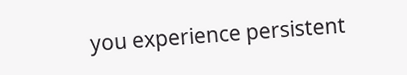you experience persistent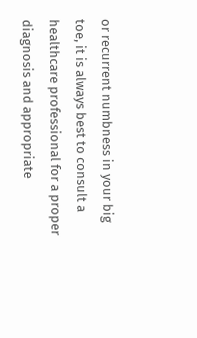or recurrent numbness in your big toe, it is always best to consult a healthcare professional for a proper diagnosis and appropriate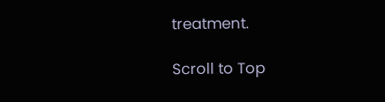treatment.

Scroll to Top